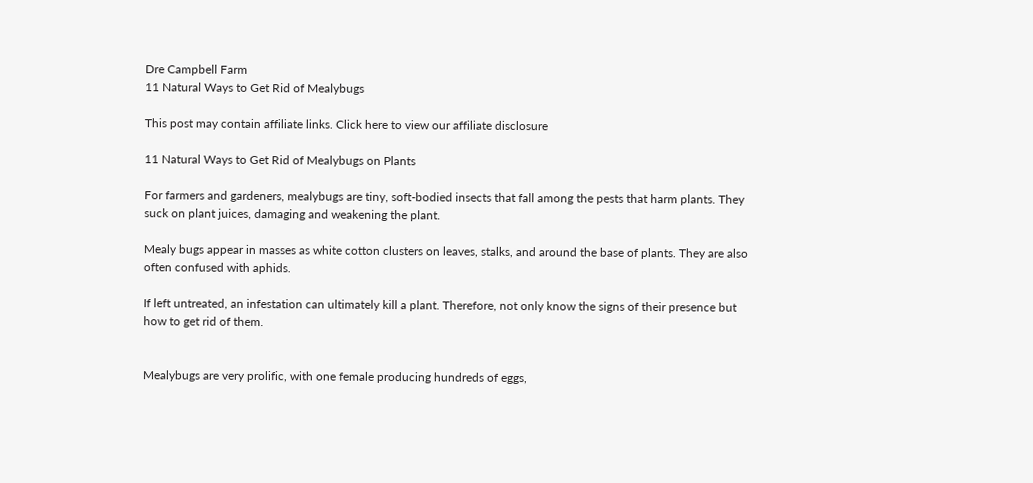Dre Campbell Farm
11 Natural Ways to Get Rid of Mealybugs

This post may contain affiliate links. Click here to view our affiliate disclosure

11 Natural Ways to Get Rid of Mealybugs on Plants

For farmers and gardeners, mealybugs are tiny, soft-bodied insects that fall among the pests that harm plants. They suck on plant juices, damaging and weakening the plant.

Mealy bugs appear in masses as white cotton clusters on leaves, stalks, and around the base of plants. They are also often confused with aphids.

If left untreated, an infestation can ultimately kill a plant. Therefore, not only know the signs of their presence but how to get rid of them.


Mealybugs are very prolific, with one female producing hundreds of eggs,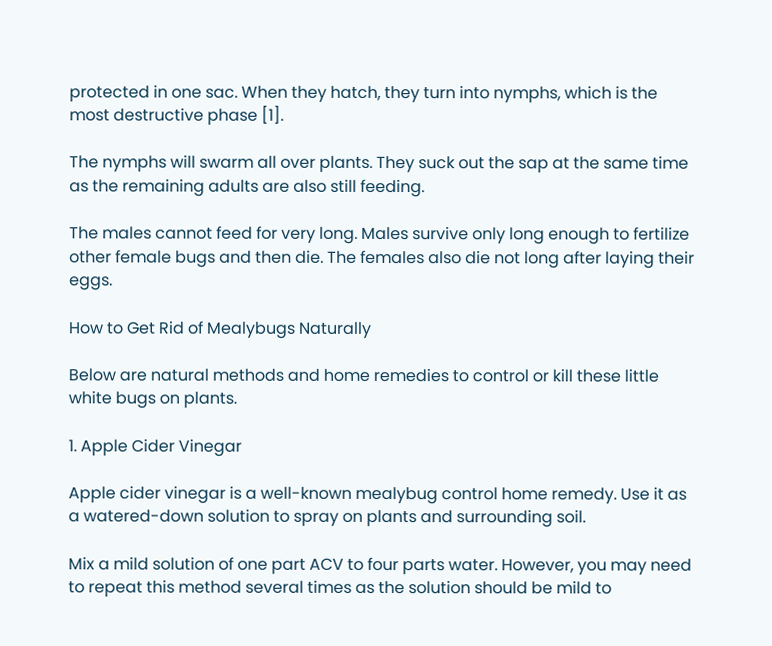protected in one sac. When they hatch, they turn into nymphs, which is the most destructive phase [1].

The nymphs will swarm all over plants. They suck out the sap at the same time as the remaining adults are also still feeding.

The males cannot feed for very long. Males survive only long enough to fertilize other female bugs and then die. The females also die not long after laying their eggs.

How to Get Rid of Mealybugs Naturally

Below are natural methods and home remedies to control or kill these little white bugs on plants.

1. Apple Cider Vinegar

Apple cider vinegar is a well-known mealybug control home remedy. Use it as a watered-down solution to spray on plants and surrounding soil.

Mix a mild solution of one part ACV to four parts water. However, you may need to repeat this method several times as the solution should be mild to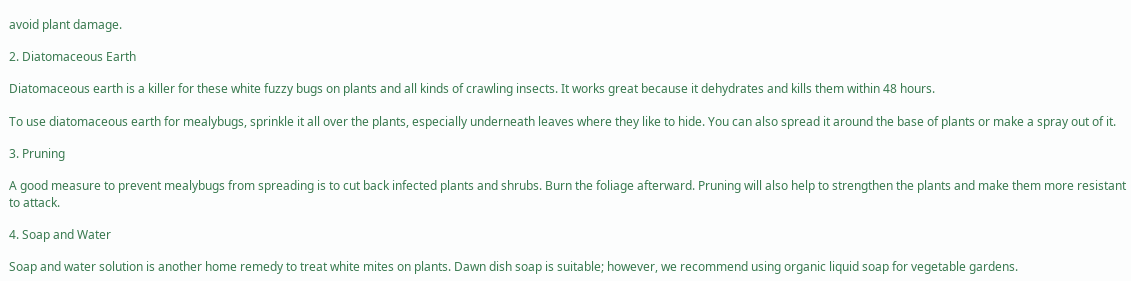avoid plant damage.

2. Diatomaceous Earth

Diatomaceous earth is a killer for these white fuzzy bugs on plants and all kinds of crawling insects. It works great because it dehydrates and kills them within 48 hours.

To use diatomaceous earth for mealybugs, sprinkle it all over the plants, especially underneath leaves where they like to hide. You can also spread it around the base of plants or make a spray out of it.

3. Pruning

A good measure to prevent mealybugs from spreading is to cut back infected plants and shrubs. Burn the foliage afterward. Pruning will also help to strengthen the plants and make them more resistant to attack.

4. Soap and Water

Soap and water solution is another home remedy to treat white mites on plants. Dawn dish soap is suitable; however, we recommend using organic liquid soap for vegetable gardens.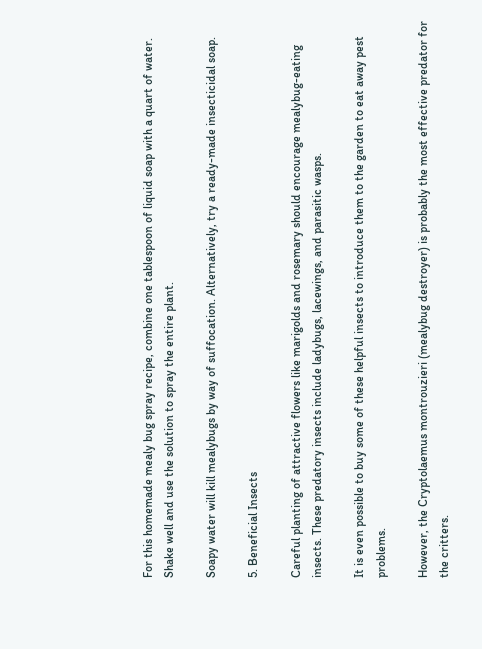For this homemade mealy bug spray recipe, combine one tablespoon of liquid soap with a quart of water. Shake well and use the solution to spray the entire plant.

Soapy water will kill mealybugs by way of suffocation. Alternatively, try a ready-made insecticidal soap.

5. Beneficial Insects

Careful planting of attractive flowers like marigolds and rosemary should encourage mealybug-eating insects. These predatory insects include ladybugs, lacewings, and parasitic wasps.

It is even possible to buy some of these helpful insects to introduce them to the garden to eat away pest problems.

However, the Cryptolaemus montrouzieri (mealybug destroyer) is probably the most effective predator for the critters.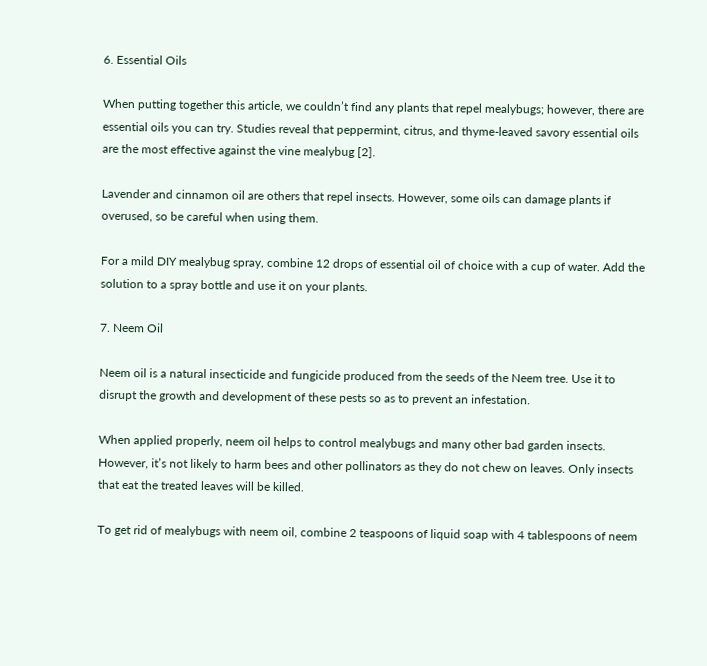6. Essential Oils

When putting together this article, we couldn’t find any plants that repel mealybugs; however, there are essential oils you can try. Studies reveal that peppermint, citrus, and thyme-leaved savory essential oils are the most effective against the vine mealybug [2].

Lavender and cinnamon oil are others that repel insects. However, some oils can damage plants if overused, so be careful when using them.

For a mild DIY mealybug spray, combine 12 drops of essential oil of choice with a cup of water. Add the solution to a spray bottle and use it on your plants.

7. Neem Oil

Neem oil is a natural insecticide and fungicide produced from the seeds of the Neem tree. Use it to disrupt the growth and development of these pests so as to prevent an infestation.

When applied properly, neem oil helps to control mealybugs and many other bad garden insects. However, it’s not likely to harm bees and other pollinators as they do not chew on leaves. Only insects that eat the treated leaves will be killed.

To get rid of mealybugs with neem oil, combine 2 teaspoons of liquid soap with 4 tablespoons of neem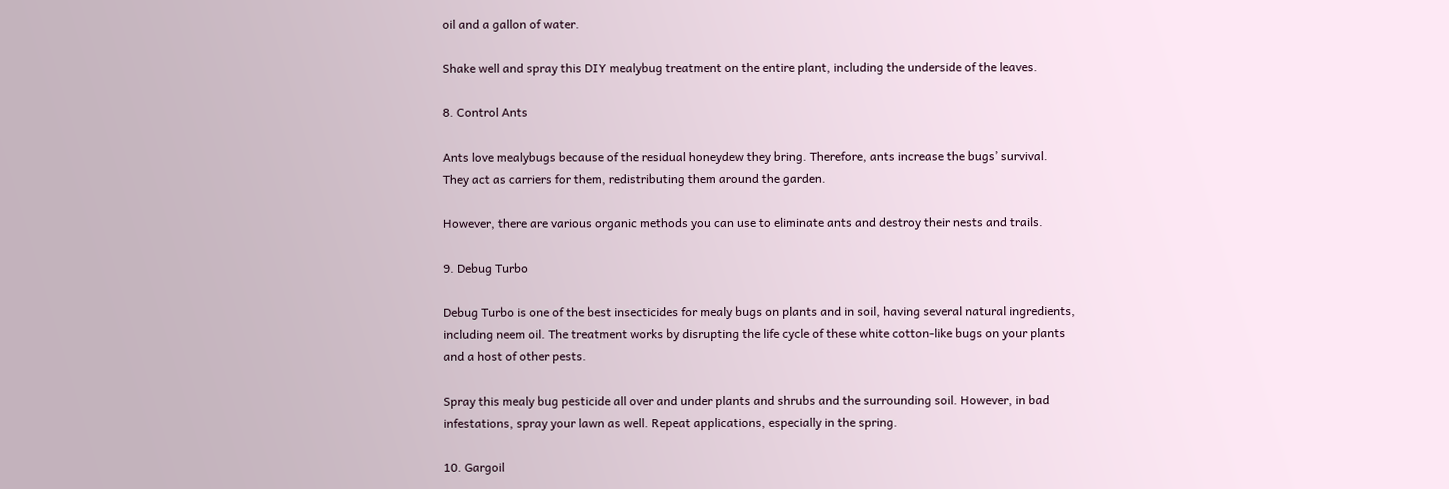oil and a gallon of water.

Shake well and spray this DIY mealybug treatment on the entire plant, including the underside of the leaves.

8. Control Ants

Ants love mealybugs because of the residual honeydew they bring. Therefore, ants increase the bugs’ survival. They act as carriers for them, redistributing them around the garden.

However, there are various organic methods you can use to eliminate ants and destroy their nests and trails.

9. Debug Turbo

Debug Turbo is one of the best insecticides for mealy bugs on plants and in soil, having several natural ingredients, including neem oil. The treatment works by disrupting the life cycle of these white cotton-like bugs on your plants and a host of other pests.

Spray this mealy bug pesticide all over and under plants and shrubs and the surrounding soil. However, in bad infestations, spray your lawn as well. Repeat applications, especially in the spring.

10. Gargoil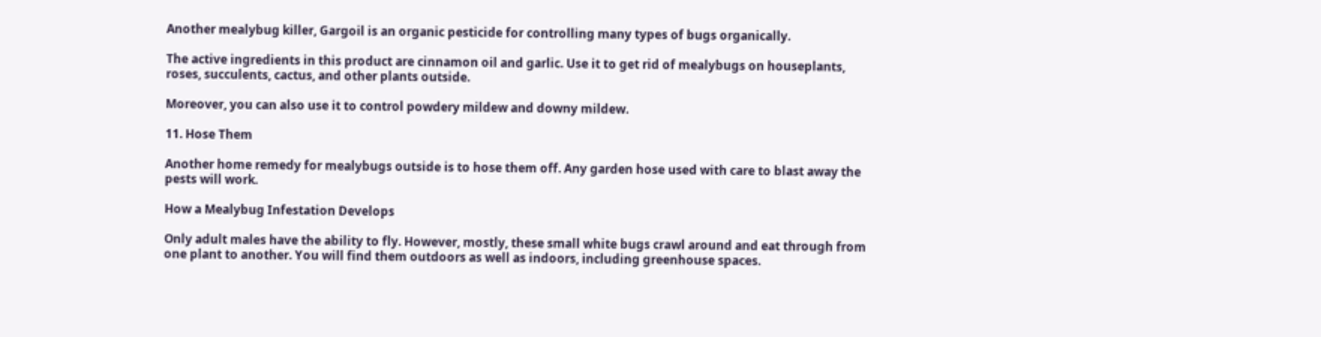Another mealybug killer, Gargoil is an organic pesticide for controlling many types of bugs organically.

The active ingredients in this product are cinnamon oil and garlic. Use it to get rid of mealybugs on houseplants, roses, succulents, cactus, and other plants outside.

Moreover, you can also use it to control powdery mildew and downy mildew.

11. Hose Them

Another home remedy for mealybugs outside is to hose them off. Any garden hose used with care to blast away the pests will work.

How a Mealybug Infestation Develops

Only adult males have the ability to fly. However, mostly, these small white bugs crawl around and eat through from one plant to another. You will find them outdoors as well as indoors, including greenhouse spaces.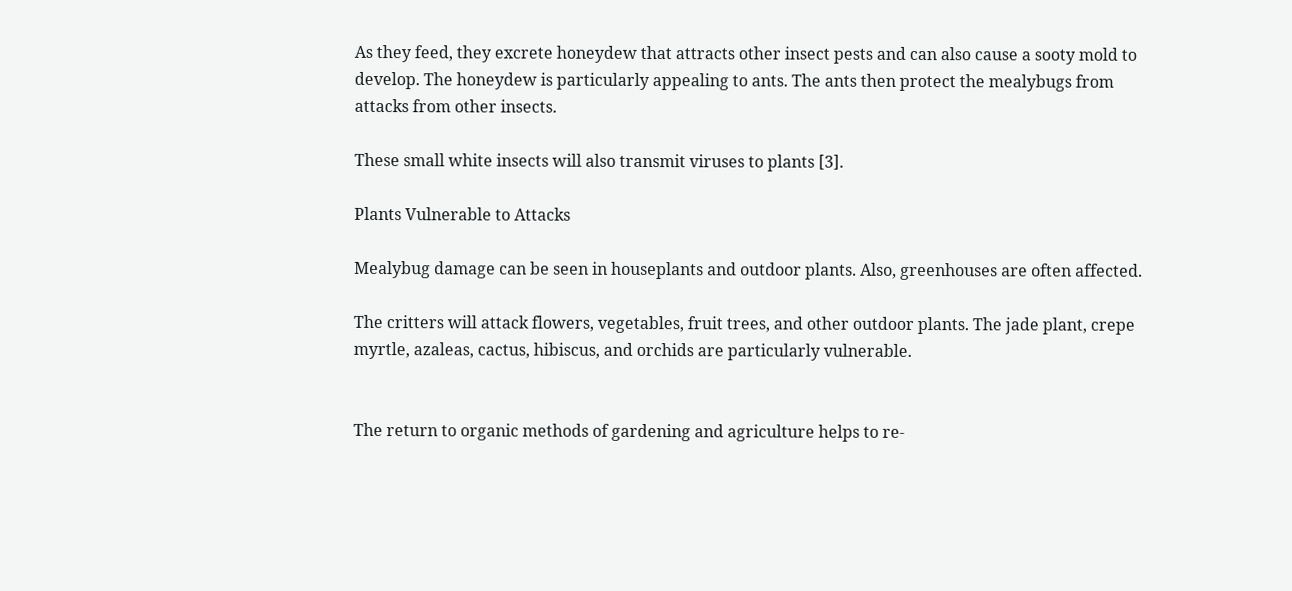As they feed, they excrete honeydew that attracts other insect pests and can also cause a sooty mold to develop. The honeydew is particularly appealing to ants. The ants then protect the mealybugs from attacks from other insects.

These small white insects will also transmit viruses to plants [3].

Plants Vulnerable to Attacks

Mealybug damage can be seen in houseplants and outdoor plants. Also, greenhouses are often affected.

The critters will attack flowers, vegetables, fruit trees, and other outdoor plants. The jade plant, crepe myrtle, azaleas, cactus, hibiscus, and orchids are particularly vulnerable.


The return to organic methods of gardening and agriculture helps to re-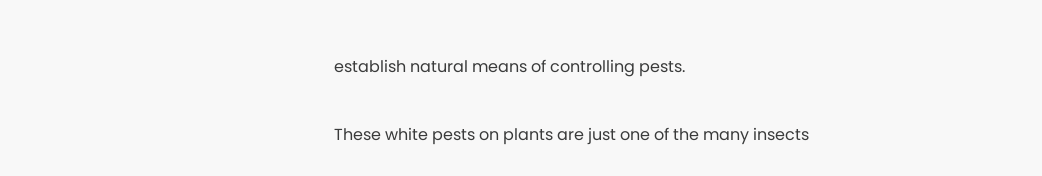establish natural means of controlling pests.

These white pests on plants are just one of the many insects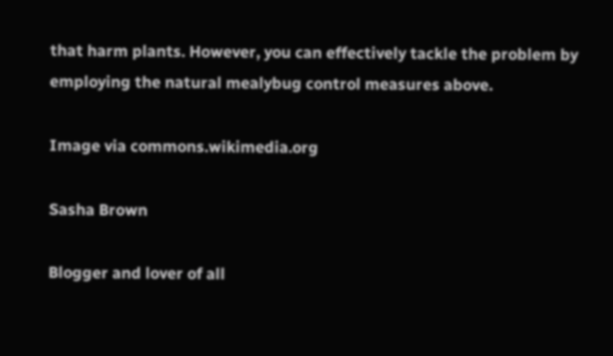that harm plants. However, you can effectively tackle the problem by employing the natural mealybug control measures above.

Image via commons.wikimedia.org

Sasha Brown

Blogger and lover of all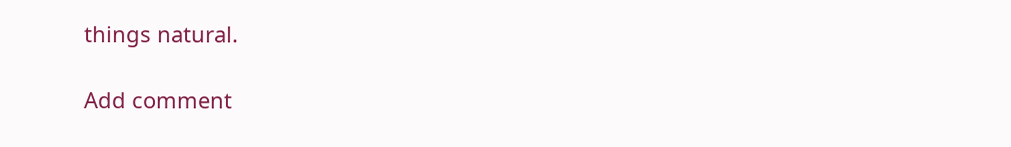things natural.

Add comment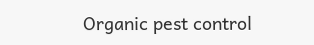Organic pest control